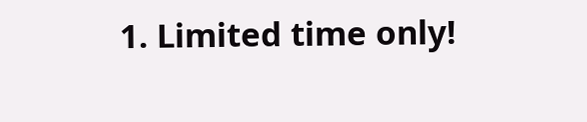1. Limited time only!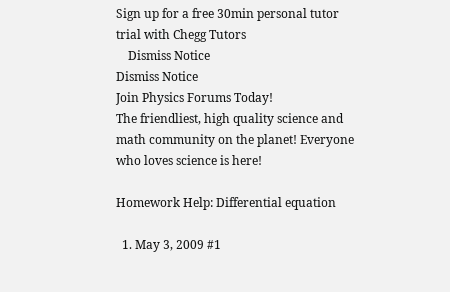Sign up for a free 30min personal tutor trial with Chegg Tutors
    Dismiss Notice
Dismiss Notice
Join Physics Forums Today!
The friendliest, high quality science and math community on the planet! Everyone who loves science is here!

Homework Help: Differential equation

  1. May 3, 2009 #1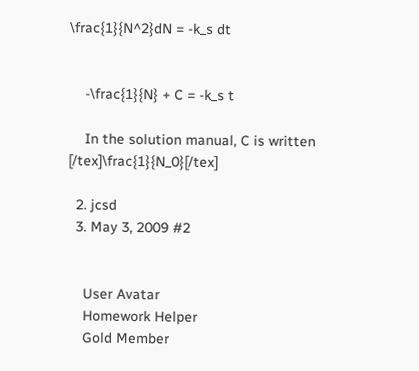\frac{1}{N^2}dN = -k_s dt


    -\frac{1}{N} + C = -k_s t

    In the solution manual, C is written [/tex]\frac{1}{N_0}[/tex]

  2. jcsd
  3. May 3, 2009 #2


    User Avatar
    Homework Helper
    Gold Member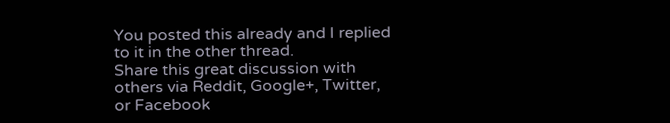You posted this already and I replied to it in the other thread.
Share this great discussion with others via Reddit, Google+, Twitter, or Facebook